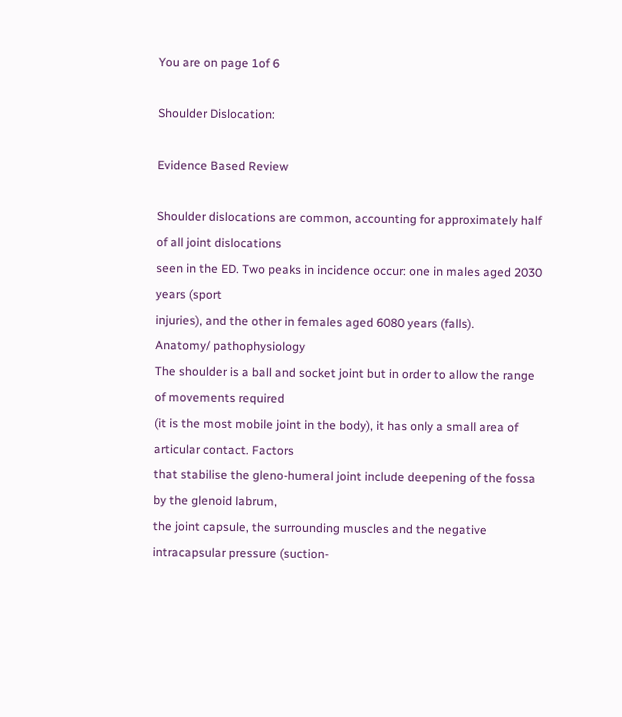You are on page 1of 6

Shoulder Dislocation:

Evidence Based Review

Shoulder dislocations are common, accounting for approximately half of all joint dislocations
seen in the ED. Two peaks in incidence occur: one in males aged 2030 years (sport
injuries), and the other in females aged 6080 years (falls).
Anatomy/ pathophysiology
The shoulder is a ball and socket joint but in order to allow the range of movements required
(it is the most mobile joint in the body), it has only a small area of articular contact. Factors
that stabilise the gleno-humeral joint include deepening of the fossa by the glenoid labrum,
the joint capsule, the surrounding muscles and the negative intracapsular pressure (suction-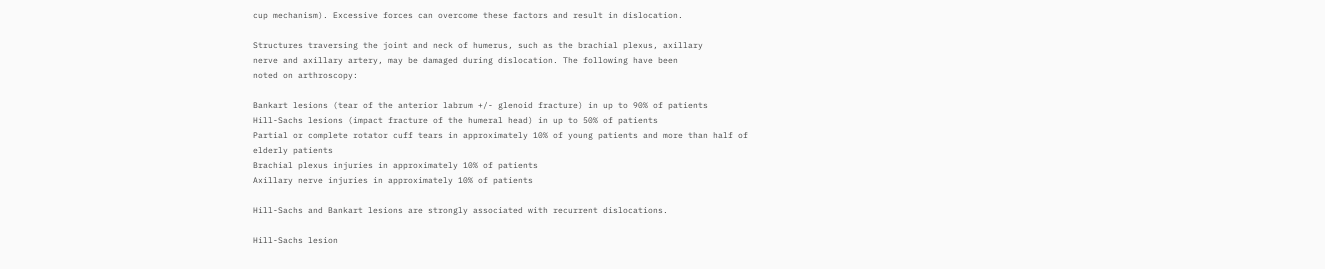cup mechanism). Excessive forces can overcome these factors and result in dislocation.

Structures traversing the joint and neck of humerus, such as the brachial plexus, axillary
nerve and axillary artery, may be damaged during dislocation. The following have been
noted on arthroscopy:

Bankart lesions (tear of the anterior labrum +/- glenoid fracture) in up to 90% of patients
Hill-Sachs lesions (impact fracture of the humeral head) in up to 50% of patients
Partial or complete rotator cuff tears in approximately 10% of young patients and more than half of
elderly patients
Brachial plexus injuries in approximately 10% of patients
Axillary nerve injuries in approximately 10% of patients

Hill-Sachs and Bankart lesions are strongly associated with recurrent dislocations.

Hill-Sachs lesion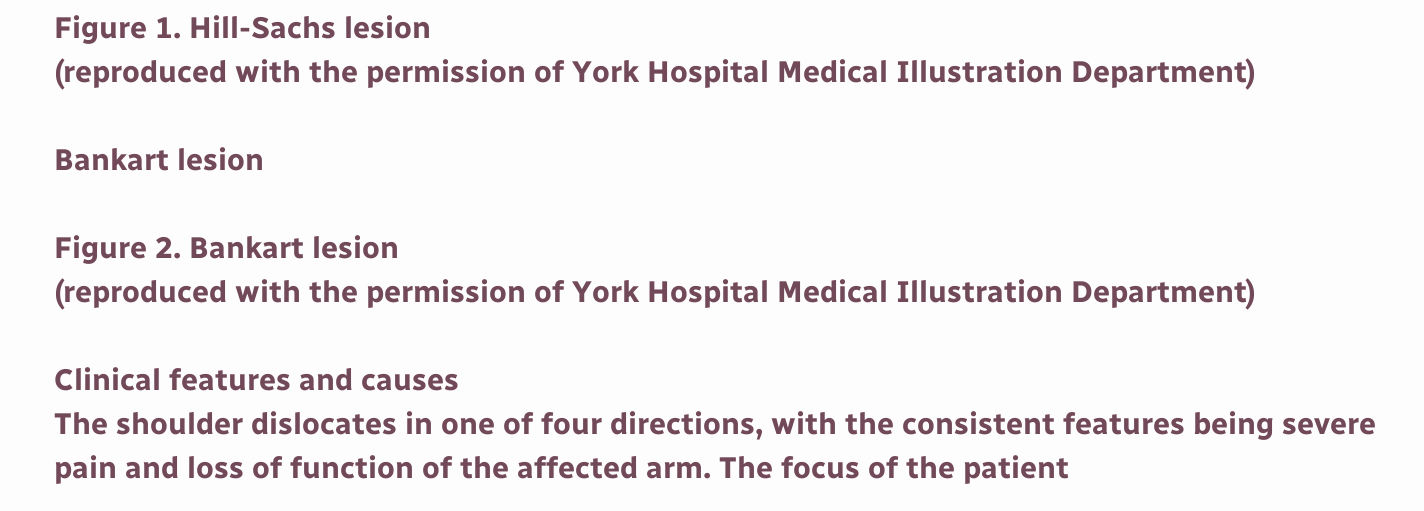Figure 1. Hill-Sachs lesion
(reproduced with the permission of York Hospital Medical Illustration Department)

Bankart lesion

Figure 2. Bankart lesion
(reproduced with the permission of York Hospital Medical Illustration Department)

Clinical features and causes
The shoulder dislocates in one of four directions, with the consistent features being severe
pain and loss of function of the affected arm. The focus of the patient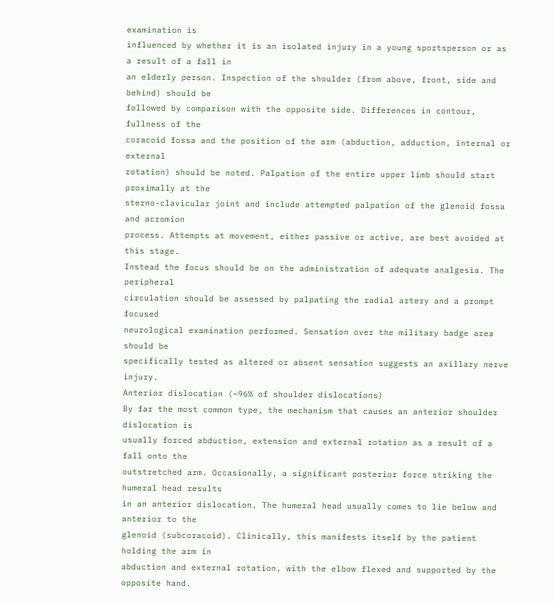examination is
influenced by whether it is an isolated injury in a young sportsperson or as a result of a fall in
an elderly person. Inspection of the shoulder (from above, front, side and behind) should be
followed by comparison with the opposite side. Differences in contour, fullness of the
coracoid fossa and the position of the arm (abduction, adduction, internal or external
rotation) should be noted. Palpation of the entire upper limb should start proximally at the
sterno-clavicular joint and include attempted palpation of the glenoid fossa and acromion
process. Attempts at movement, either passive or active, are best avoided at this stage.
Instead the focus should be on the administration of adequate analgesia. The peripheral
circulation should be assessed by palpating the radial artery and a prompt focused
neurological examination performed. Sensation over the military badge area should be
specifically tested as altered or absent sensation suggests an axillary nerve injury.
Anterior dislocation (~96% of shoulder dislocations)
By far the most common type, the mechanism that causes an anterior shoulder dislocation is
usually forced abduction, extension and external rotation as a result of a fall onto the
outstretched arm. Occasionally, a significant posterior force striking the humeral head results
in an anterior dislocation. The humeral head usually comes to lie below and anterior to the
glenoid (subcoracoid). Clinically, this manifests itself by the patient holding the arm in
abduction and external rotation, with the elbow flexed and supported by the opposite hand.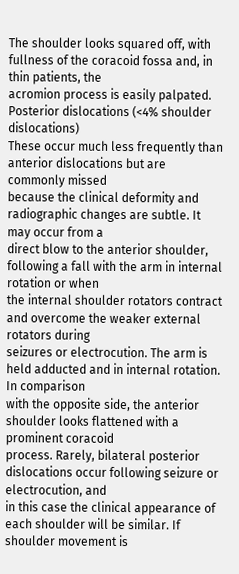The shoulder looks squared off, with fullness of the coracoid fossa and, in thin patients, the
acromion process is easily palpated.
Posterior dislocations (<4% shoulder dislocations)
These occur much less frequently than anterior dislocations but are commonly missed
because the clinical deformity and radiographic changes are subtle. It may occur from a
direct blow to the anterior shoulder, following a fall with the arm in internal rotation or when
the internal shoulder rotators contract and overcome the weaker external rotators during
seizures or electrocution. The arm is held adducted and in internal rotation. In comparison
with the opposite side, the anterior shoulder looks flattened with a prominent coracoid
process. Rarely, bilateral posterior dislocations occur following seizure or electrocution, and
in this case the clinical appearance of each shoulder will be similar. If shoulder movement is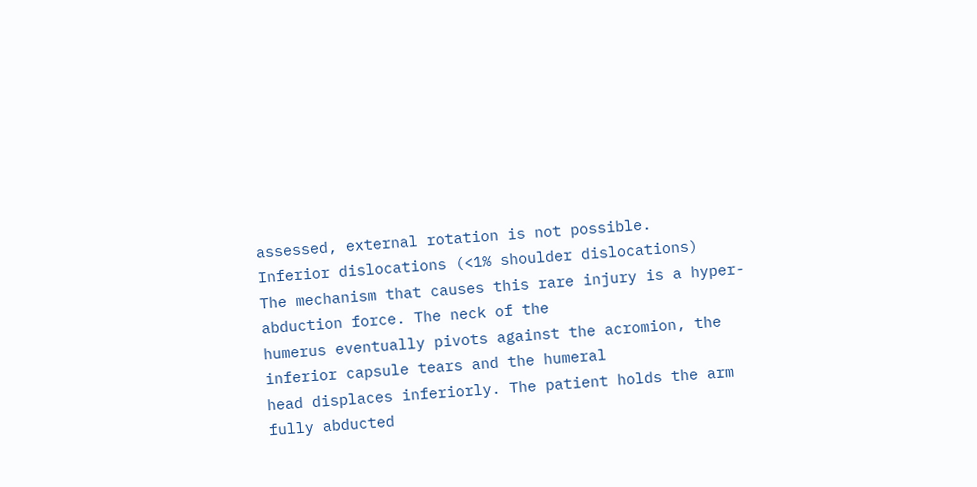assessed, external rotation is not possible.
Inferior dislocations (<1% shoulder dislocations)
The mechanism that causes this rare injury is a hyper-abduction force. The neck of the
humerus eventually pivots against the acromion, the inferior capsule tears and the humeral
head displaces inferiorly. The patient holds the arm fully abducted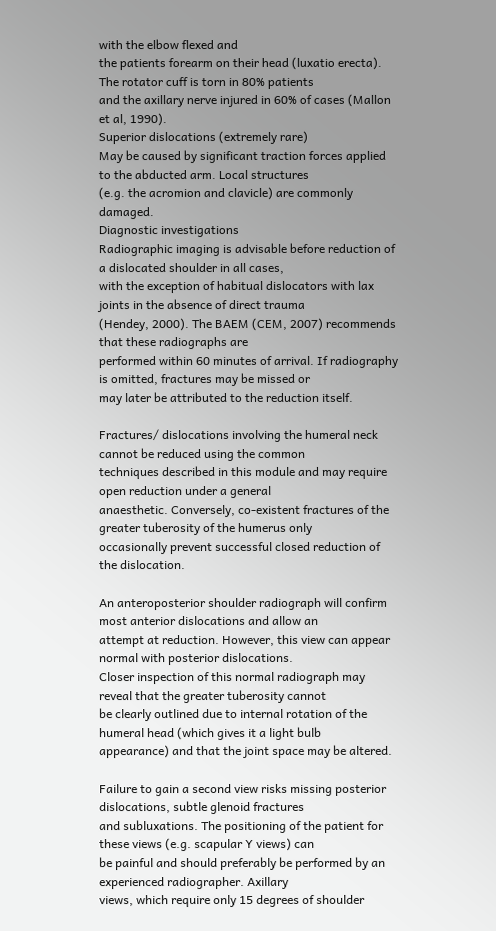with the elbow flexed and
the patients forearm on their head (luxatio erecta). The rotator cuff is torn in 80% patients
and the axillary nerve injured in 60% of cases (Mallon et al, 1990).
Superior dislocations (extremely rare)
May be caused by significant traction forces applied to the abducted arm. Local structures
(e.g. the acromion and clavicle) are commonly damaged.
Diagnostic investigations
Radiographic imaging is advisable before reduction of a dislocated shoulder in all cases,
with the exception of habitual dislocators with lax joints in the absence of direct trauma
(Hendey, 2000). The BAEM (CEM, 2007) recommends that these radiographs are
performed within 60 minutes of arrival. If radiography is omitted, fractures may be missed or
may later be attributed to the reduction itself.

Fractures/ dislocations involving the humeral neck cannot be reduced using the common
techniques described in this module and may require open reduction under a general
anaesthetic. Conversely, co-existent fractures of the greater tuberosity of the humerus only
occasionally prevent successful closed reduction of the dislocation.

An anteroposterior shoulder radiograph will confirm most anterior dislocations and allow an
attempt at reduction. However, this view can appear normal with posterior dislocations.
Closer inspection of this normal radiograph may reveal that the greater tuberosity cannot
be clearly outlined due to internal rotation of the humeral head (which gives it a light bulb
appearance) and that the joint space may be altered.

Failure to gain a second view risks missing posterior dislocations, subtle glenoid fractures
and subluxations. The positioning of the patient for these views (e.g. scapular Y views) can
be painful and should preferably be performed by an experienced radiographer. Axillary
views, which require only 15 degrees of shoulder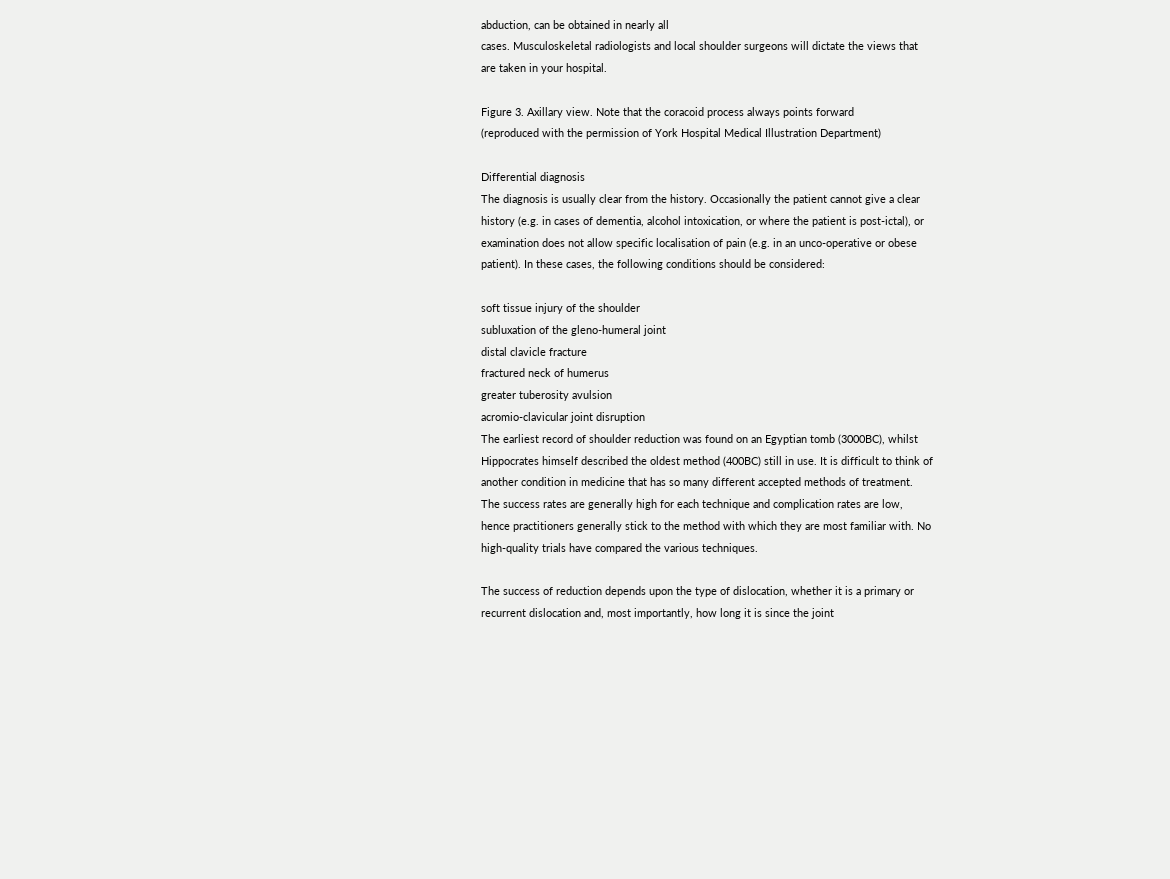abduction, can be obtained in nearly all
cases. Musculoskeletal radiologists and local shoulder surgeons will dictate the views that
are taken in your hospital.

Figure 3. Axillary view. Note that the coracoid process always points forward
(reproduced with the permission of York Hospital Medical Illustration Department)

Differential diagnosis
The diagnosis is usually clear from the history. Occasionally the patient cannot give a clear
history (e.g. in cases of dementia, alcohol intoxication, or where the patient is post-ictal), or
examination does not allow specific localisation of pain (e.g. in an unco-operative or obese
patient). In these cases, the following conditions should be considered:

soft tissue injury of the shoulder
subluxation of the gleno-humeral joint
distal clavicle fracture
fractured neck of humerus
greater tuberosity avulsion
acromio-clavicular joint disruption
The earliest record of shoulder reduction was found on an Egyptian tomb (3000BC), whilst
Hippocrates himself described the oldest method (400BC) still in use. It is difficult to think of
another condition in medicine that has so many different accepted methods of treatment.
The success rates are generally high for each technique and complication rates are low,
hence practitioners generally stick to the method with which they are most familiar with. No
high-quality trials have compared the various techniques.

The success of reduction depends upon the type of dislocation, whether it is a primary or
recurrent dislocation and, most importantly, how long it is since the joint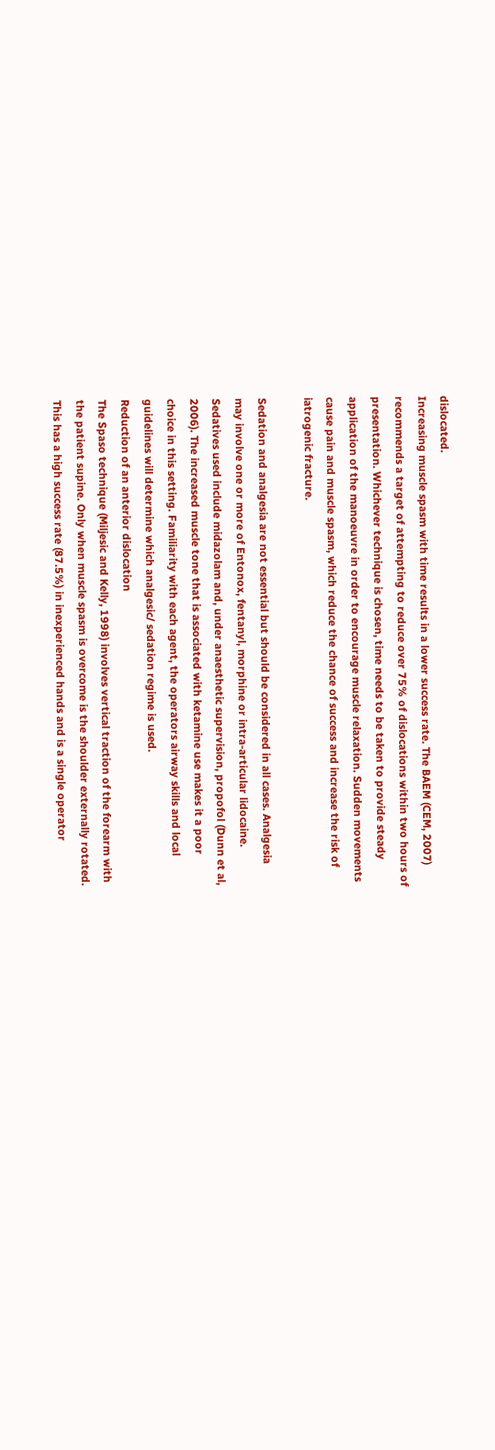dislocated.
Increasing muscle spasm with time results in a lower success rate. The BAEM (CEM, 2007)
recommends a target of attempting to reduce over 75% of dislocations within two hours of
presentation. Whichever technique is chosen, time needs to be taken to provide steady
application of the manoeuvre in order to encourage muscle relaxation. Sudden movements
cause pain and muscle spasm, which reduce the chance of success and increase the risk of
iatrogenic fracture.

Sedation and analgesia are not essential but should be considered in all cases. Analgesia
may involve one or more of Entonox, fentanyl, morphine or intra-articular lidocaine.
Sedatives used include midazolam and, under anaesthetic supervision, propofol (Dunn et al,
2006). The increased muscle tone that is associated with ketamine use makes it a poor
choice in this setting. Familiarity with each agent, the operators airway skills and local
guidelines will determine which analgesic/ sedation regime is used.
Reduction of an anterior dislocation
The Spaso technique (Miljesic and Kelly, 1998) involves vertical traction of the forearm with
the patient supine. Only when muscle spasm is overcome is the shoulder externally rotated.
This has a high success rate (87.5%) in inexperienced hands and is a single operator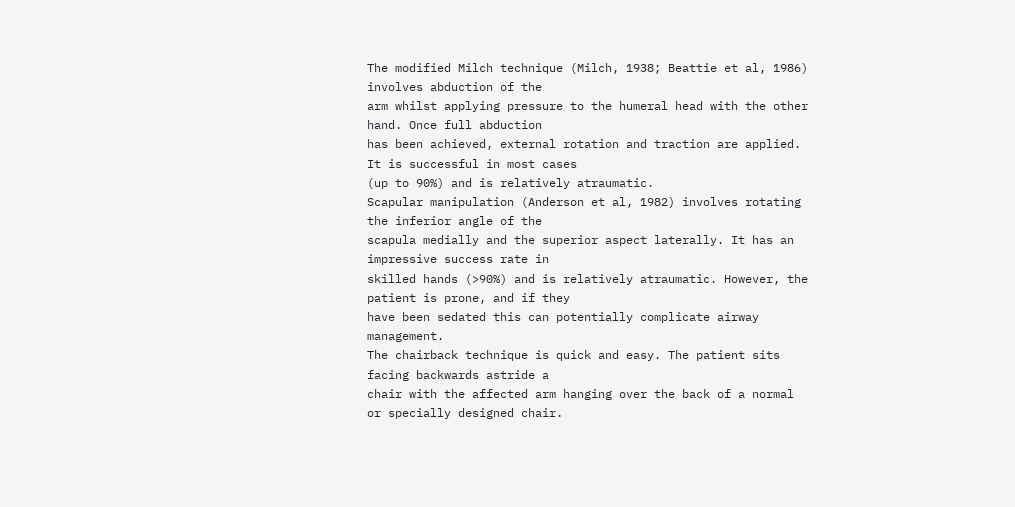The modified Milch technique (Milch, 1938; Beattie et al, 1986) involves abduction of the
arm whilst applying pressure to the humeral head with the other hand. Once full abduction
has been achieved, external rotation and traction are applied. It is successful in most cases
(up to 90%) and is relatively atraumatic.
Scapular manipulation (Anderson et al, 1982) involves rotating the inferior angle of the
scapula medially and the superior aspect laterally. It has an impressive success rate in
skilled hands (>90%) and is relatively atraumatic. However, the patient is prone, and if they
have been sedated this can potentially complicate airway management.
The chairback technique is quick and easy. The patient sits facing backwards astride a
chair with the affected arm hanging over the back of a normal or specially designed chair.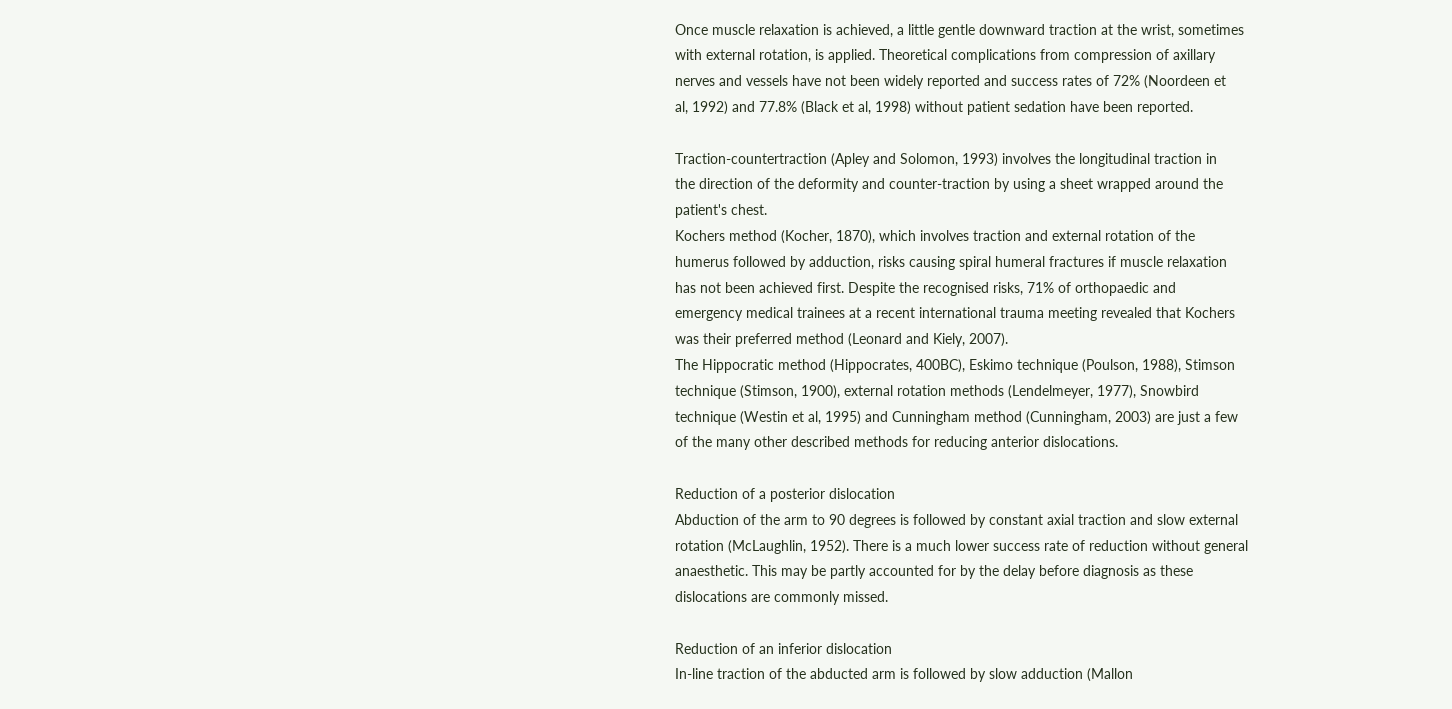Once muscle relaxation is achieved, a little gentle downward traction at the wrist, sometimes
with external rotation, is applied. Theoretical complications from compression of axillary
nerves and vessels have not been widely reported and success rates of 72% (Noordeen et
al, 1992) and 77.8% (Black et al, 1998) without patient sedation have been reported.

Traction-countertraction (Apley and Solomon, 1993) involves the longitudinal traction in
the direction of the deformity and counter-traction by using a sheet wrapped around the
patient's chest.
Kochers method (Kocher, 1870), which involves traction and external rotation of the
humerus followed by adduction, risks causing spiral humeral fractures if muscle relaxation
has not been achieved first. Despite the recognised risks, 71% of orthopaedic and
emergency medical trainees at a recent international trauma meeting revealed that Kochers
was their preferred method (Leonard and Kiely, 2007).
The Hippocratic method (Hippocrates, 400BC), Eskimo technique (Poulson, 1988), Stimson
technique (Stimson, 1900), external rotation methods (Lendelmeyer, 1977), Snowbird
technique (Westin et al, 1995) and Cunningham method (Cunningham, 2003) are just a few
of the many other described methods for reducing anterior dislocations.

Reduction of a posterior dislocation
Abduction of the arm to 90 degrees is followed by constant axial traction and slow external
rotation (McLaughlin, 1952). There is a much lower success rate of reduction without general
anaesthetic. This may be partly accounted for by the delay before diagnosis as these
dislocations are commonly missed.

Reduction of an inferior dislocation
In-line traction of the abducted arm is followed by slow adduction (Mallon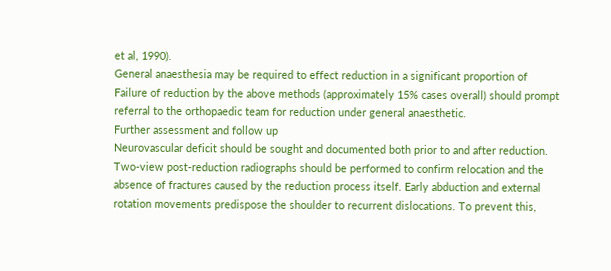et al, 1990).
General anaesthesia may be required to effect reduction in a significant proportion of
Failure of reduction by the above methods (approximately 15% cases overall) should prompt
referral to the orthopaedic team for reduction under general anaesthetic.
Further assessment and follow up
Neurovascular deficit should be sought and documented both prior to and after reduction.
Two-view post-reduction radiographs should be performed to confirm relocation and the
absence of fractures caused by the reduction process itself. Early abduction and external
rotation movements predispose the shoulder to recurrent dislocations. To prevent this,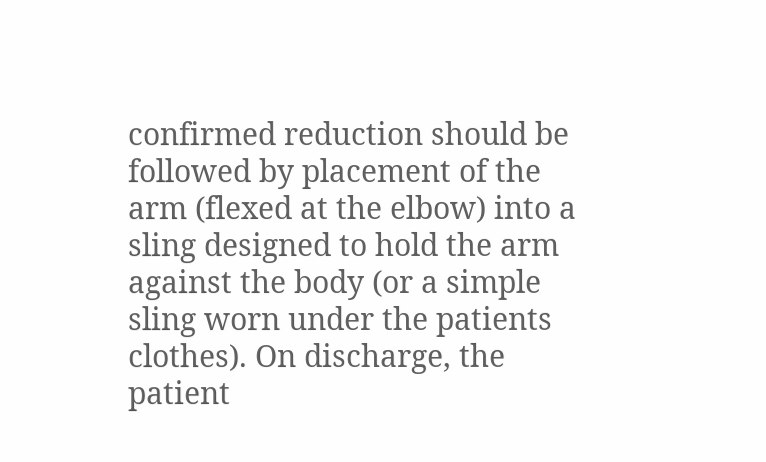confirmed reduction should be followed by placement of the arm (flexed at the elbow) into a
sling designed to hold the arm against the body (or a simple sling worn under the patients
clothes). On discharge, the patient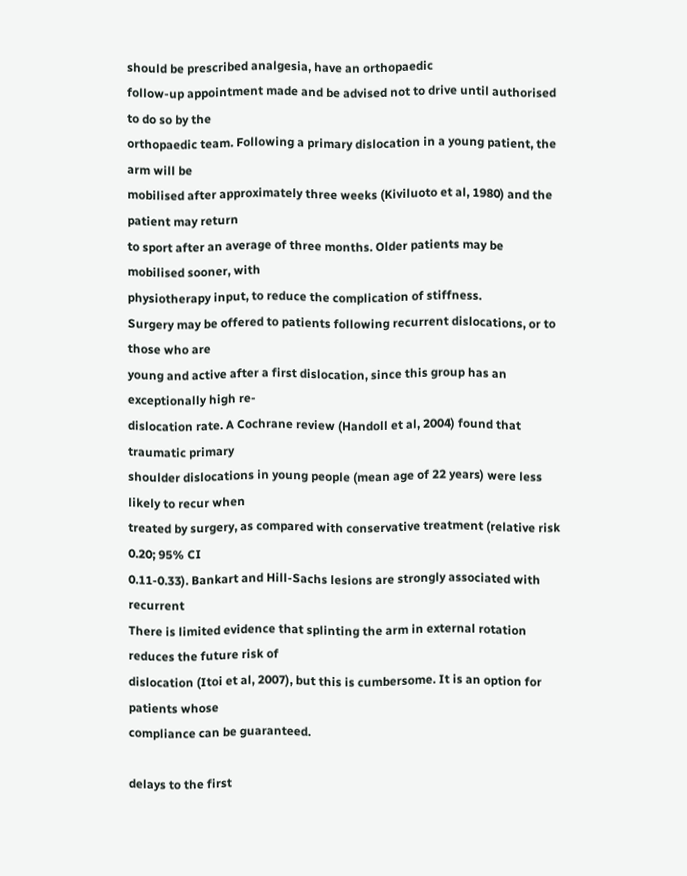should be prescribed analgesia, have an orthopaedic
follow-up appointment made and be advised not to drive until authorised to do so by the
orthopaedic team. Following a primary dislocation in a young patient, the arm will be
mobilised after approximately three weeks (Kiviluoto et al, 1980) and the patient may return
to sport after an average of three months. Older patients may be mobilised sooner, with
physiotherapy input, to reduce the complication of stiffness.
Surgery may be offered to patients following recurrent dislocations, or to those who are
young and active after a first dislocation, since this group has an exceptionally high re-
dislocation rate. A Cochrane review (Handoll et al, 2004) found that traumatic primary
shoulder dislocations in young people (mean age of 22 years) were less likely to recur when
treated by surgery, as compared with conservative treatment (relative risk 0.20; 95% CI
0.11-0.33). Bankart and Hill-Sachs lesions are strongly associated with recurrent
There is limited evidence that splinting the arm in external rotation reduces the future risk of
dislocation (Itoi et al, 2007), but this is cumbersome. It is an option for patients whose
compliance can be guaranteed.

delays to the first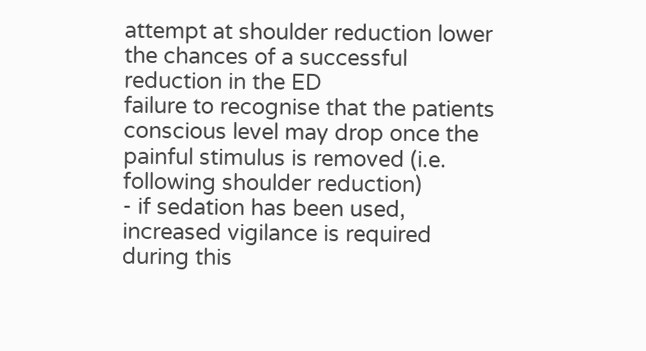attempt at shoulder reduction lower the chances of a successful reduction in the ED
failure to recognise that the patients conscious level may drop once the painful stimulus is removed (i.e.
following shoulder reduction)
- if sedation has been used, increased vigilance is required during this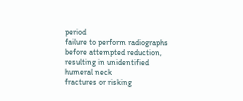period
failure to perform radiographs before attempted reduction, resulting in unidentified humeral neck
fractures or risking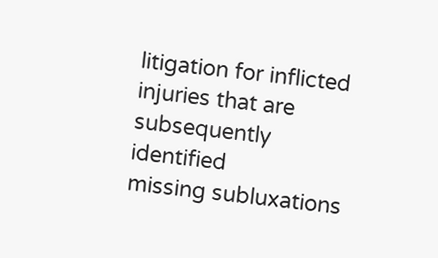litigation for inflicted injuries that are subsequently identified
missing subluxations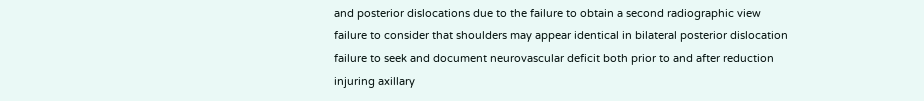and posterior dislocations due to the failure to obtain a second radiographic view
failure to consider that shoulders may appear identical in bilateral posterior dislocation
failure to seek and document neurovascular deficit both prior to and after reduction
injuring axillary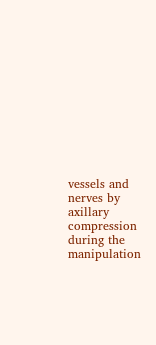vessels and nerves by axillary compression during the manipulation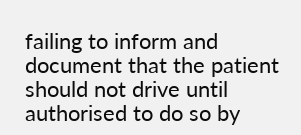failing to inform and document that the patient should not drive until authorised to do so by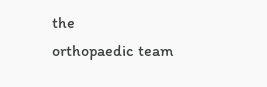the
orthopaedic team